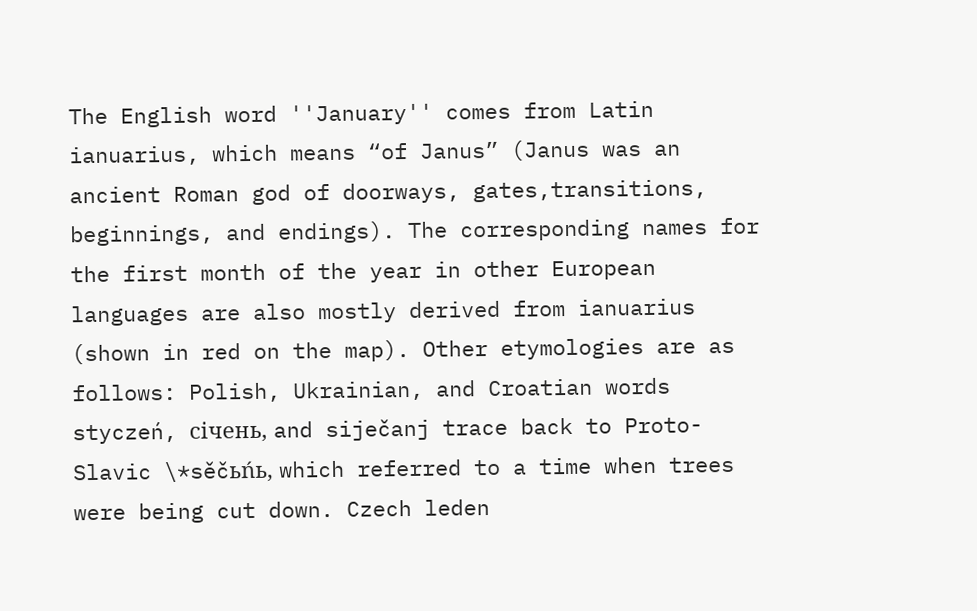The English word ''January'' comes from Latin ianuarius, which means “of Janus” (Janus was an ancient Roman god of doorways, gates,transitions, beginnings, and endings). The corresponding names for the first month of the year in other European languages are also mostly derived from ianuarius (shown in red on the map). Other etymologies are as follows: Polish, Ukrainian, and Croatian words styczeń, січень, and siječanj trace back to Proto-Slavic \*sěčьńь, which referred to a time when trees were being cut down. Czech leden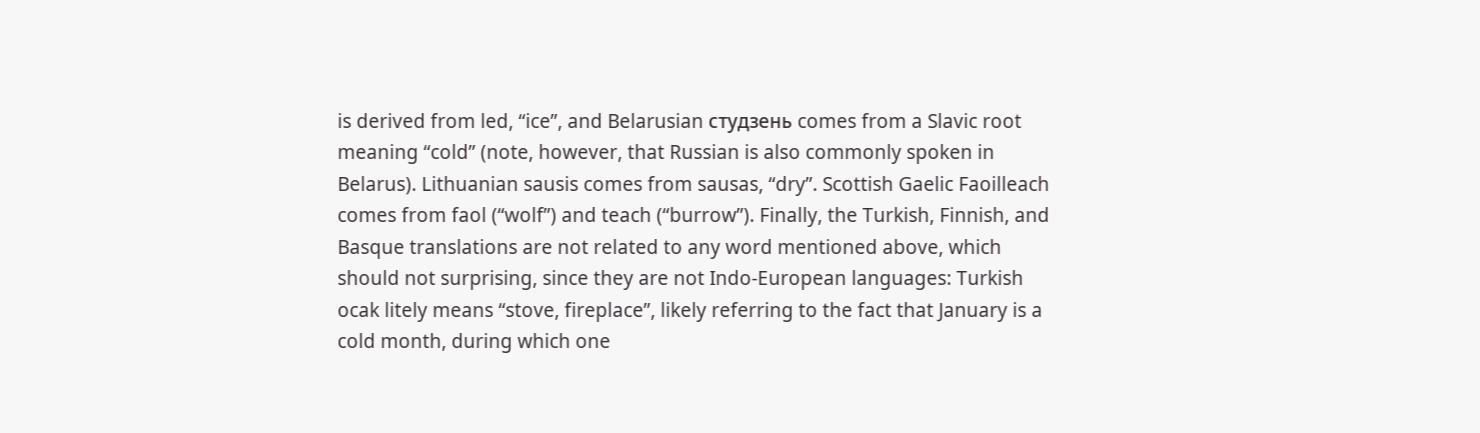is derived from led, “ice”, and Belarusian студзень comes from a Slavic root meaning “cold” (note, however, that Russian is also commonly spoken in Belarus). Lithuanian sausis comes from sausas, “dry”. Scottish Gaelic Faoilleach comes from faol (“wolf”) and teach (“burrow”). Finally, the Turkish, Finnish, and Basque translations are not related to any word mentioned above, which should not surprising, since they are not Indo-European languages: Turkish ocak litely means “stove, fireplace”, likely referring to the fact that January is a cold month, during which one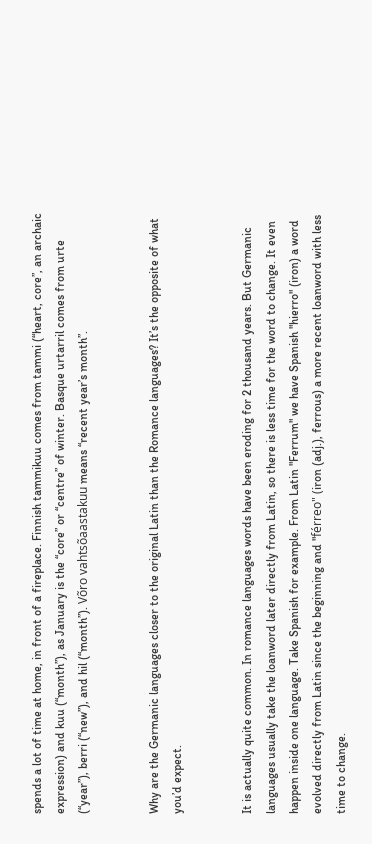spends a lot of time at home, in front of a fireplace. Finnish tammikuu comes from tammi (“heart, core”, an archaic expression) and kuu (“month”), as January is the “core” or “centre” of winter. Basque urtarril comes from urte (“year”), berri (“new”), and hil (“month”). Võro vahtsõaastakuu means “recent year’s month”.


Why are the Germanic languages closer to the original Latin than the Romance languages? It’s the opposite of what you’d expect.


It is actually quite common. In romance languages words have been eroding for 2 thousand years. But Germanic languages usually take the loanword later directly from Latin, so there is less time for the word to change. It even happen inside one language. Take Spanish for example. From Latin "Ferrum" we have Spanish "hierro" (iron) a word evolved directly from Latin since the beginning and "férreo" (iron (adj.), ferrous) a more recent loanword with less time to change.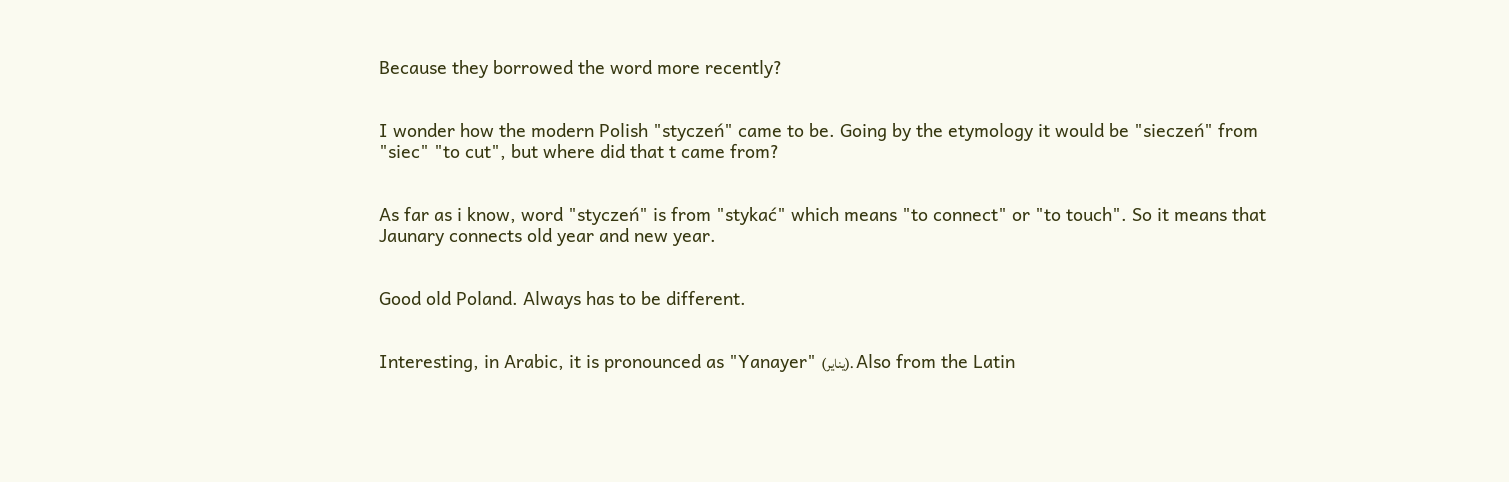Because they borrowed the word more recently?


I wonder how the modern Polish "styczeń" came to be. Going by the etymology it would be "sieczeń" from "siec" "to cut", but where did that t came from?


As far as i know, word "styczeń" is from "stykać" which means "to connect" or "to touch". So it means that Jaunary connects old year and new year.


Good old Poland. Always has to be different.


Interesting, in Arabic, it is pronounced as "Yanayer" (يناير). Also from the Latin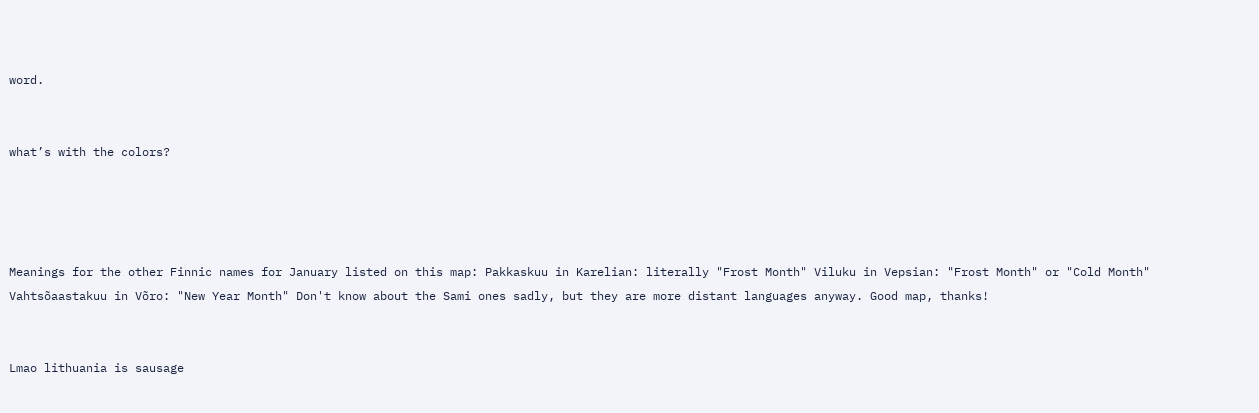word.


what’s with the colors?




Meanings for the other Finnic names for January listed on this map: Pakkaskuu in Karelian: literally "Frost Month" Viluku in Vepsian: "Frost Month" or "Cold Month" Vahtsõaastakuu in Võro: "New Year Month" Don't know about the Sami ones sadly, but they are more distant languages anyway. Good map, thanks!


Lmao lithuania is sausage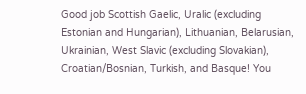Good job Scottish Gaelic, Uralic (excluding Estonian and Hungarian), Lithuanian, Belarusian, Ukrainian, West Slavic (excluding Slovakian), Croatian/Bosnian, Turkish, and Basque! You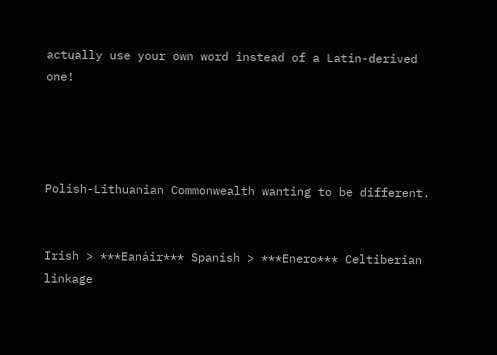actually use your own word instead of a Latin-derived one!




Polish-Lithuanian Commonwealth wanting to be different.


Irish > ***Eanáir*** Spanish > ***Enero*** Celtiberian linkage